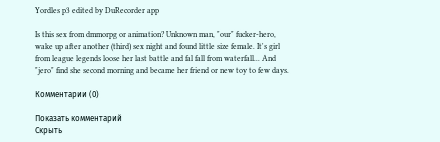Yordles p3 edited by DuRecorder app

Is this sex from dmmorpg or animation? Unknown man, "our" fucker-hero, wake up after another (third) sex night and found little size female. It's girl from league legends loose her last battle and fal fall from waterfall... And "jero" find she second morning and became her friend or new toy to few days.

Комментарии (0)

Показать комментарий
Скрыть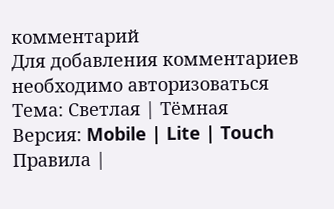комментарий
Для добавления комментариев необходимо авторизоваться
Тема: Светлая | Тёмная
Версия: Mobile | Lite | Touch
Правила |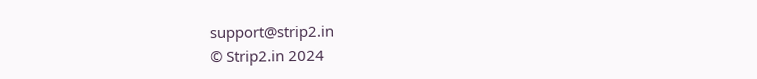support@strip2.in
© Strip2.in 2024